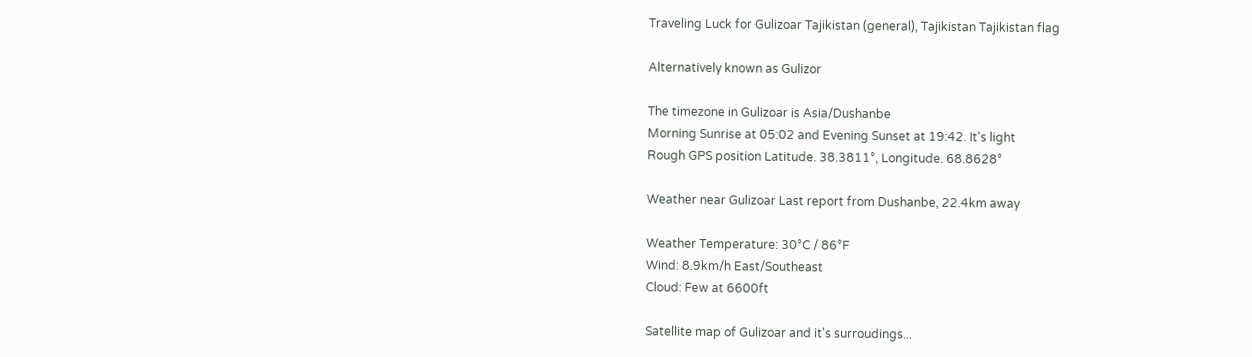Traveling Luck for Gulizoar Tajikistan (general), Tajikistan Tajikistan flag

Alternatively known as Gulizor

The timezone in Gulizoar is Asia/Dushanbe
Morning Sunrise at 05:02 and Evening Sunset at 19:42. It's light
Rough GPS position Latitude. 38.3811°, Longitude. 68.8628°

Weather near Gulizoar Last report from Dushanbe, 22.4km away

Weather Temperature: 30°C / 86°F
Wind: 8.9km/h East/Southeast
Cloud: Few at 6600ft

Satellite map of Gulizoar and it's surroudings...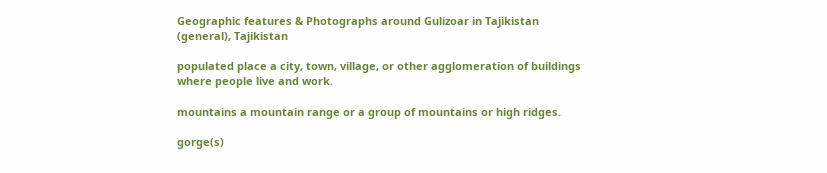Geographic features & Photographs around Gulizoar in Tajikistan (general), Tajikistan

populated place a city, town, village, or other agglomeration of buildings where people live and work.

mountains a mountain range or a group of mountains or high ridges.

gorge(s)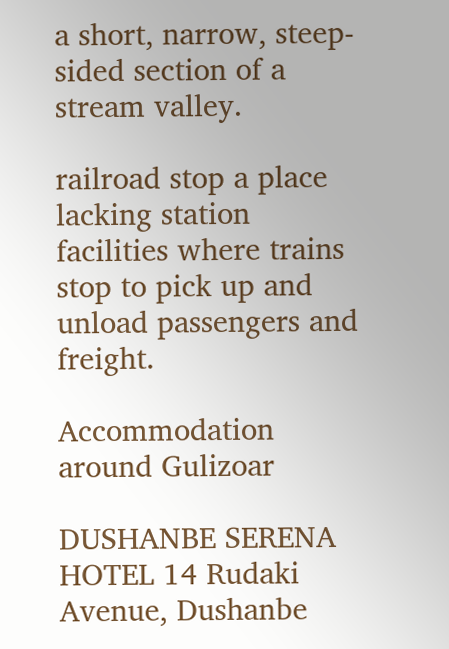a short, narrow, steep-sided section of a stream valley.

railroad stop a place lacking station facilities where trains stop to pick up and unload passengers and freight.

Accommodation around Gulizoar

DUSHANBE SERENA HOTEL 14 Rudaki Avenue, Dushanbe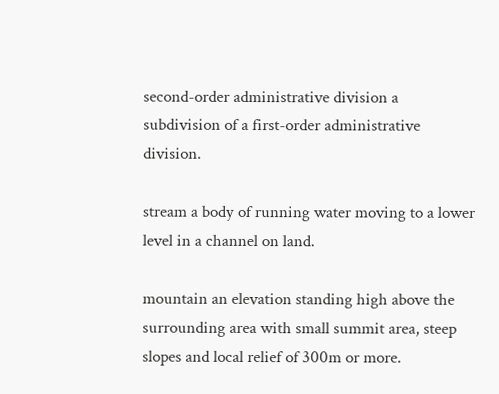second-order administrative division a subdivision of a first-order administrative division.

stream a body of running water moving to a lower level in a channel on land.

mountain an elevation standing high above the surrounding area with small summit area, steep slopes and local relief of 300m or more.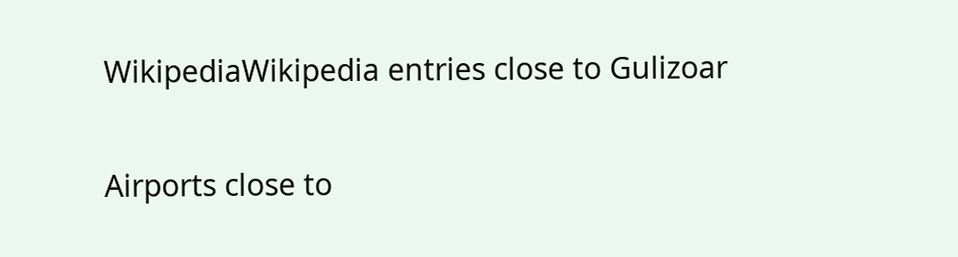WikipediaWikipedia entries close to Gulizoar

Airports close to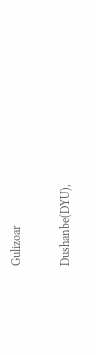Gulizoar

Dushanbe(DYU),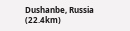Dushanbe, Russia (22.4km)